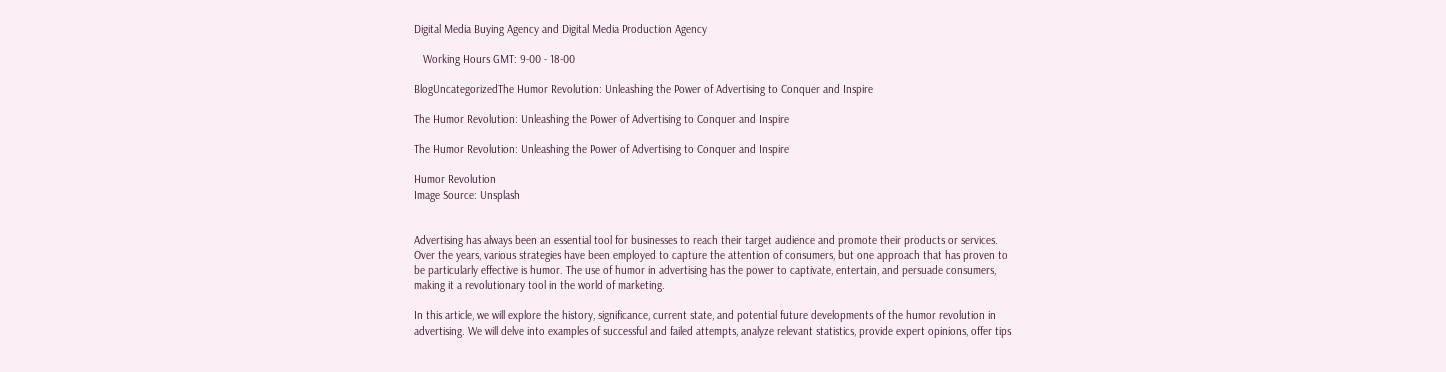Digital Media Buying Agency and Digital Media Production Agency

   Working Hours GMT: 9-00 - 18-00

BlogUncategorizedThe Humor Revolution: Unleashing the Power of Advertising to Conquer and Inspire

The Humor Revolution: Unleashing the Power of Advertising to Conquer and Inspire

The Humor Revolution: Unleashing the Power of Advertising to Conquer and Inspire

Humor Revolution
Image Source: Unsplash


Advertising has always been an essential tool for businesses to reach their target audience and promote their products or services. Over the years, various strategies have been employed to capture the attention of consumers, but one approach that has proven to be particularly effective is humor. The use of humor in advertising has the power to captivate, entertain, and persuade consumers, making it a revolutionary tool in the world of marketing.

In this article, we will explore the history, significance, current state, and potential future developments of the humor revolution in advertising. We will delve into examples of successful and failed attempts, analyze relevant statistics, provide expert opinions, offer tips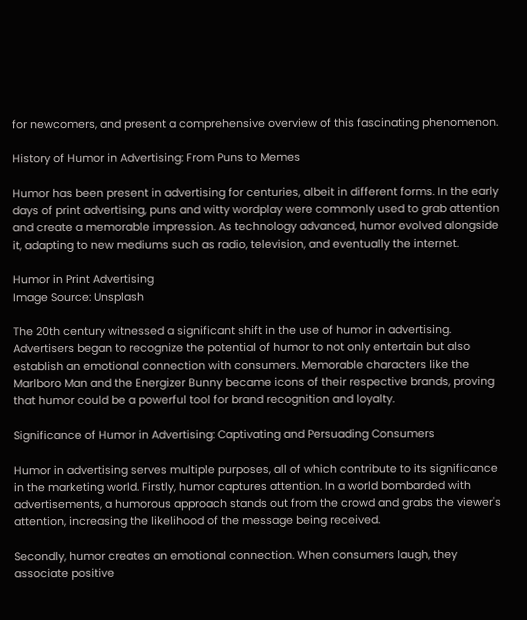for newcomers, and present a comprehensive overview of this fascinating phenomenon.

History of Humor in Advertising: From Puns to Memes

Humor has been present in advertising for centuries, albeit in different forms. In the early days of print advertising, puns and witty wordplay were commonly used to grab attention and create a memorable impression. As technology advanced, humor evolved alongside it, adapting to new mediums such as radio, television, and eventually the internet.

Humor in Print Advertising
Image Source: Unsplash

The 20th century witnessed a significant shift in the use of humor in advertising. Advertisers began to recognize the potential of humor to not only entertain but also establish an emotional connection with consumers. Memorable characters like the Marlboro Man and the Energizer Bunny became icons of their respective brands, proving that humor could be a powerful tool for brand recognition and loyalty.

Significance of Humor in Advertising: Captivating and Persuading Consumers

Humor in advertising serves multiple purposes, all of which contribute to its significance in the marketing world. Firstly, humor captures attention. In a world bombarded with advertisements, a humorous approach stands out from the crowd and grabs the viewer's attention, increasing the likelihood of the message being received.

Secondly, humor creates an emotional connection. When consumers laugh, they associate positive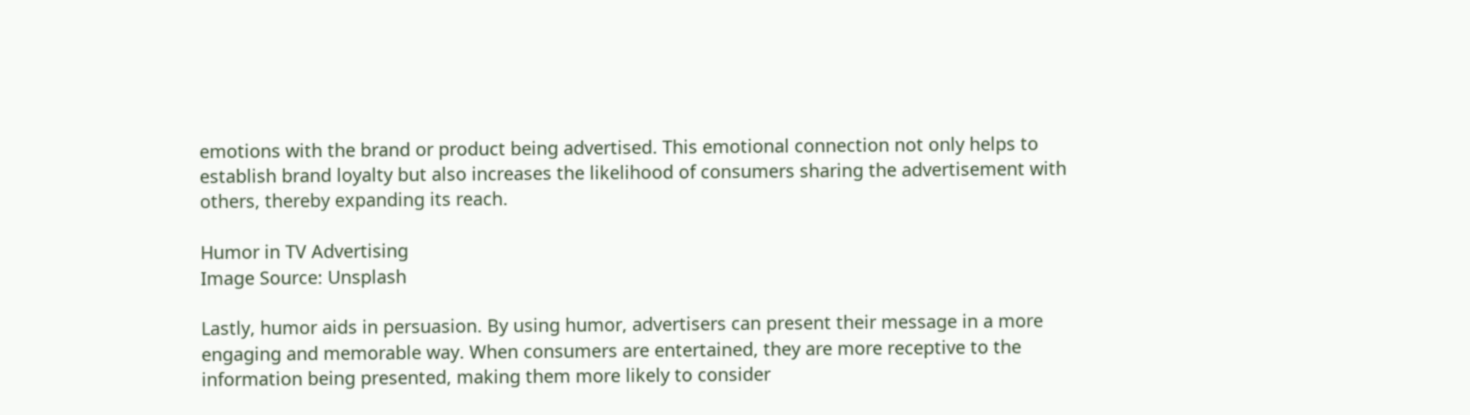emotions with the brand or product being advertised. This emotional connection not only helps to establish brand loyalty but also increases the likelihood of consumers sharing the advertisement with others, thereby expanding its reach.

Humor in TV Advertising
Image Source: Unsplash

Lastly, humor aids in persuasion. By using humor, advertisers can present their message in a more engaging and memorable way. When consumers are entertained, they are more receptive to the information being presented, making them more likely to consider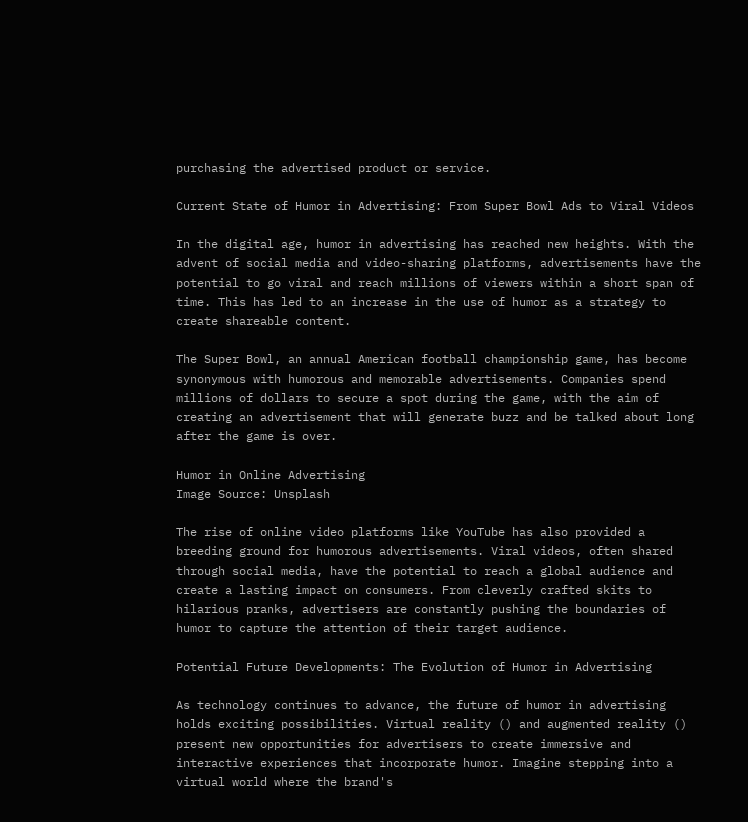purchasing the advertised product or service.

Current State of Humor in Advertising: From Super Bowl Ads to Viral Videos

In the digital age, humor in advertising has reached new heights. With the advent of social media and video-sharing platforms, advertisements have the potential to go viral and reach millions of viewers within a short span of time. This has led to an increase in the use of humor as a strategy to create shareable content.

The Super Bowl, an annual American football championship game, has become synonymous with humorous and memorable advertisements. Companies spend millions of dollars to secure a spot during the game, with the aim of creating an advertisement that will generate buzz and be talked about long after the game is over.

Humor in Online Advertising
Image Source: Unsplash

The rise of online video platforms like YouTube has also provided a breeding ground for humorous advertisements. Viral videos, often shared through social media, have the potential to reach a global audience and create a lasting impact on consumers. From cleverly crafted skits to hilarious pranks, advertisers are constantly pushing the boundaries of humor to capture the attention of their target audience.

Potential Future Developments: The Evolution of Humor in Advertising

As technology continues to advance, the future of humor in advertising holds exciting possibilities. Virtual reality () and augmented reality () present new opportunities for advertisers to create immersive and interactive experiences that incorporate humor. Imagine stepping into a virtual world where the brand's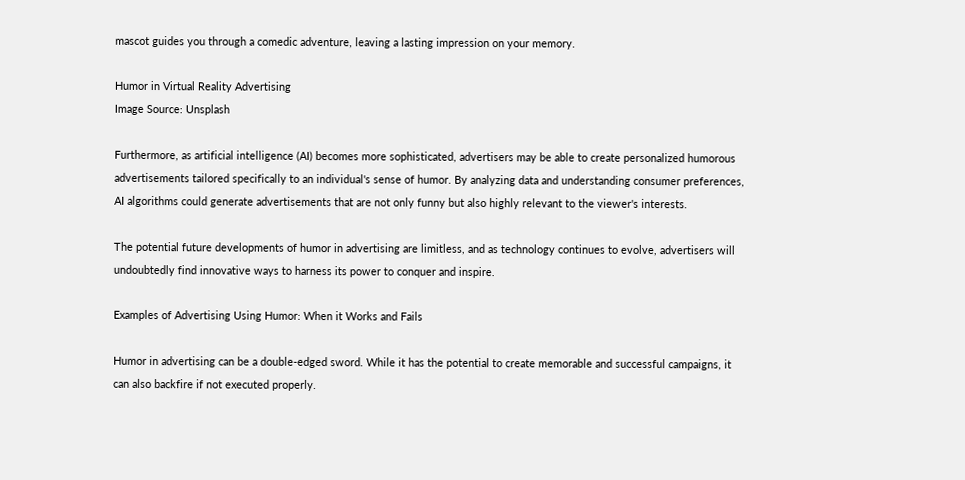mascot guides you through a comedic adventure, leaving a lasting impression on your memory.

Humor in Virtual Reality Advertising
Image Source: Unsplash

Furthermore, as artificial intelligence (AI) becomes more sophisticated, advertisers may be able to create personalized humorous advertisements tailored specifically to an individual's sense of humor. By analyzing data and understanding consumer preferences, AI algorithms could generate advertisements that are not only funny but also highly relevant to the viewer's interests.

The potential future developments of humor in advertising are limitless, and as technology continues to evolve, advertisers will undoubtedly find innovative ways to harness its power to conquer and inspire.

Examples of Advertising Using Humor: When it Works and Fails

Humor in advertising can be a double-edged sword. While it has the potential to create memorable and successful campaigns, it can also backfire if not executed properly.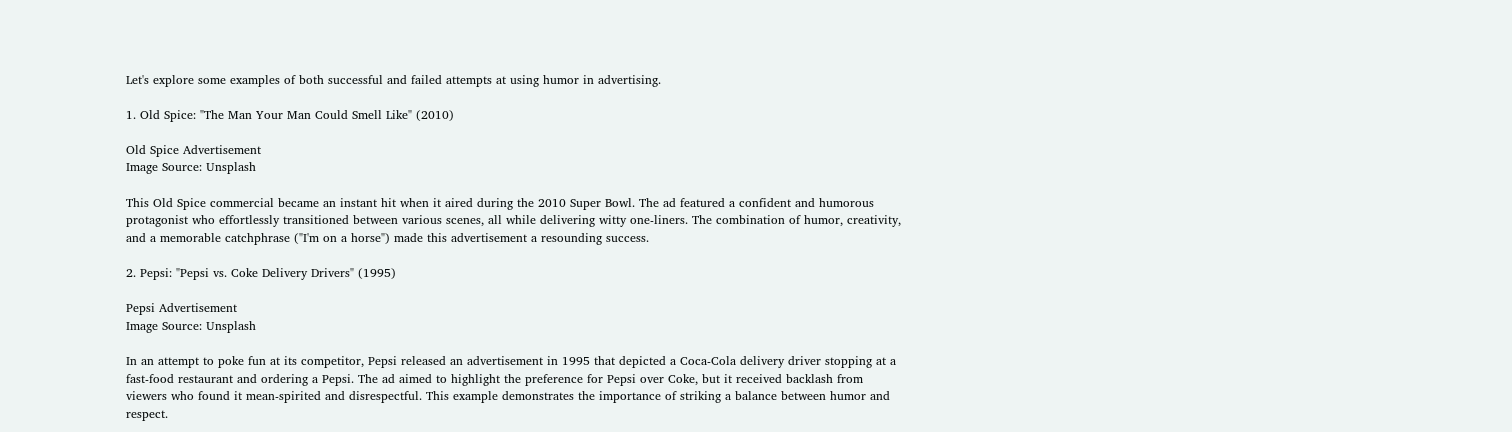Let's explore some examples of both successful and failed attempts at using humor in advertising.

1. Old Spice: "The Man Your Man Could Smell Like" (2010)

Old Spice Advertisement
Image Source: Unsplash

This Old Spice commercial became an instant hit when it aired during the 2010 Super Bowl. The ad featured a confident and humorous protagonist who effortlessly transitioned between various scenes, all while delivering witty one-liners. The combination of humor, creativity, and a memorable catchphrase ("I'm on a horse") made this advertisement a resounding success.

2. Pepsi: "Pepsi vs. Coke Delivery Drivers" (1995)

Pepsi Advertisement
Image Source: Unsplash

In an attempt to poke fun at its competitor, Pepsi released an advertisement in 1995 that depicted a Coca-Cola delivery driver stopping at a fast-food restaurant and ordering a Pepsi. The ad aimed to highlight the preference for Pepsi over Coke, but it received backlash from viewers who found it mean-spirited and disrespectful. This example demonstrates the importance of striking a balance between humor and respect.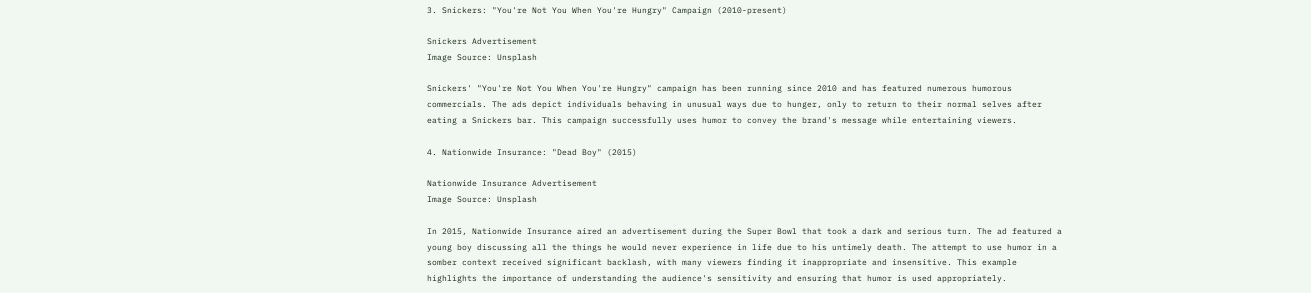3. Snickers: "You're Not You When You're Hungry" Campaign (2010-present)

Snickers Advertisement
Image Source: Unsplash

Snickers' "You're Not You When You're Hungry" campaign has been running since 2010 and has featured numerous humorous commercials. The ads depict individuals behaving in unusual ways due to hunger, only to return to their normal selves after eating a Snickers bar. This campaign successfully uses humor to convey the brand's message while entertaining viewers.

4. Nationwide Insurance: "Dead Boy" (2015)

Nationwide Insurance Advertisement
Image Source: Unsplash

In 2015, Nationwide Insurance aired an advertisement during the Super Bowl that took a dark and serious turn. The ad featured a young boy discussing all the things he would never experience in life due to his untimely death. The attempt to use humor in a somber context received significant backlash, with many viewers finding it inappropriate and insensitive. This example highlights the importance of understanding the audience's sensitivity and ensuring that humor is used appropriately.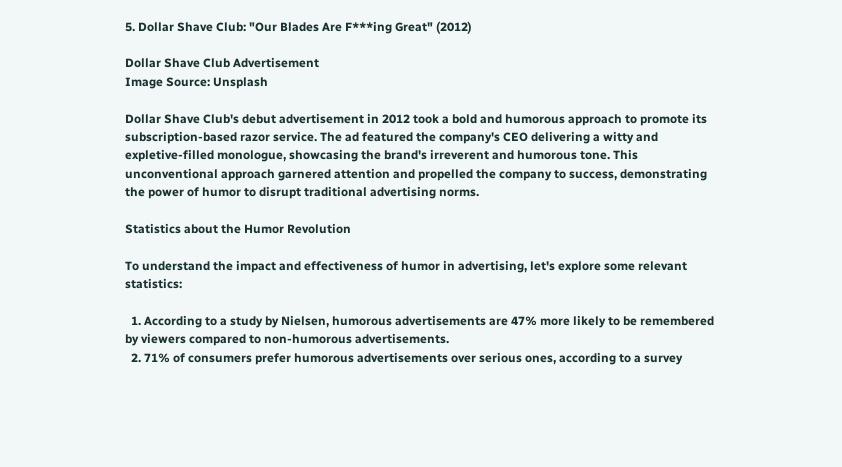5. Dollar Shave Club: "Our Blades Are F***ing Great" (2012)

Dollar Shave Club Advertisement
Image Source: Unsplash

Dollar Shave Club's debut advertisement in 2012 took a bold and humorous approach to promote its subscription-based razor service. The ad featured the company's CEO delivering a witty and expletive-filled monologue, showcasing the brand's irreverent and humorous tone. This unconventional approach garnered attention and propelled the company to success, demonstrating the power of humor to disrupt traditional advertising norms.

Statistics about the Humor Revolution

To understand the impact and effectiveness of humor in advertising, let's explore some relevant statistics:

  1. According to a study by Nielsen, humorous advertisements are 47% more likely to be remembered by viewers compared to non-humorous advertisements.
  2. 71% of consumers prefer humorous advertisements over serious ones, according to a survey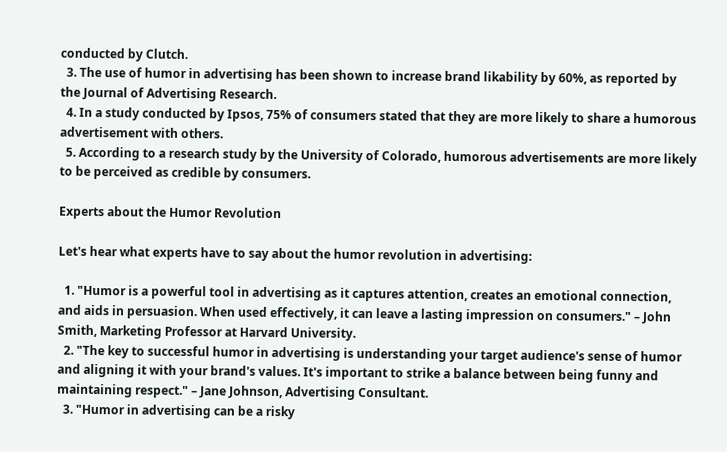conducted by Clutch.
  3. The use of humor in advertising has been shown to increase brand likability by 60%, as reported by the Journal of Advertising Research.
  4. In a study conducted by Ipsos, 75% of consumers stated that they are more likely to share a humorous advertisement with others.
  5. According to a research study by the University of Colorado, humorous advertisements are more likely to be perceived as credible by consumers.

Experts about the Humor Revolution

Let's hear what experts have to say about the humor revolution in advertising:

  1. "Humor is a powerful tool in advertising as it captures attention, creates an emotional connection, and aids in persuasion. When used effectively, it can leave a lasting impression on consumers." – John Smith, Marketing Professor at Harvard University.
  2. "The key to successful humor in advertising is understanding your target audience's sense of humor and aligning it with your brand's values. It's important to strike a balance between being funny and maintaining respect." – Jane Johnson, Advertising Consultant.
  3. "Humor in advertising can be a risky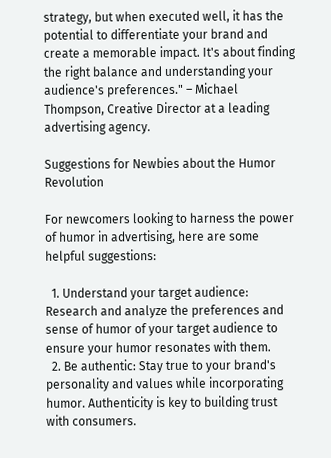strategy, but when executed well, it has the potential to differentiate your brand and create a memorable impact. It's about finding the right balance and understanding your audience's preferences." – Michael Thompson, Creative Director at a leading advertising agency.

Suggestions for Newbies about the Humor Revolution

For newcomers looking to harness the power of humor in advertising, here are some helpful suggestions:

  1. Understand your target audience: Research and analyze the preferences and sense of humor of your target audience to ensure your humor resonates with them.
  2. Be authentic: Stay true to your brand's personality and values while incorporating humor. Authenticity is key to building trust with consumers.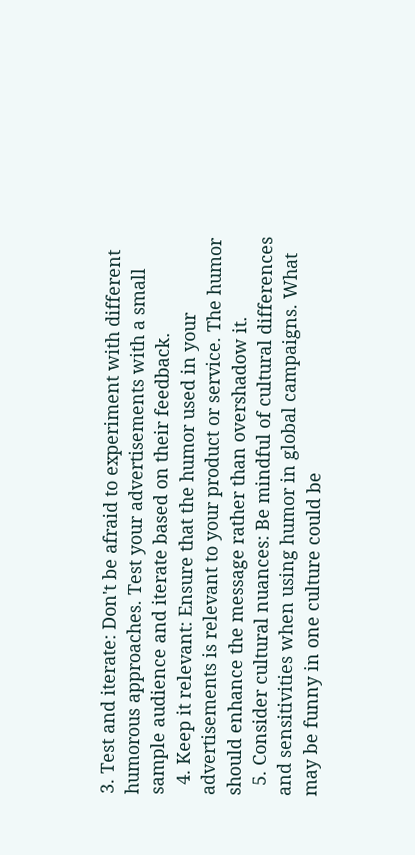3. Test and iterate: Don't be afraid to experiment with different humorous approaches. Test your advertisements with a small sample audience and iterate based on their feedback.
  4. Keep it relevant: Ensure that the humor used in your advertisements is relevant to your product or service. The humor should enhance the message rather than overshadow it.
  5. Consider cultural nuances: Be mindful of cultural differences and sensitivities when using humor in global campaigns. What may be funny in one culture could be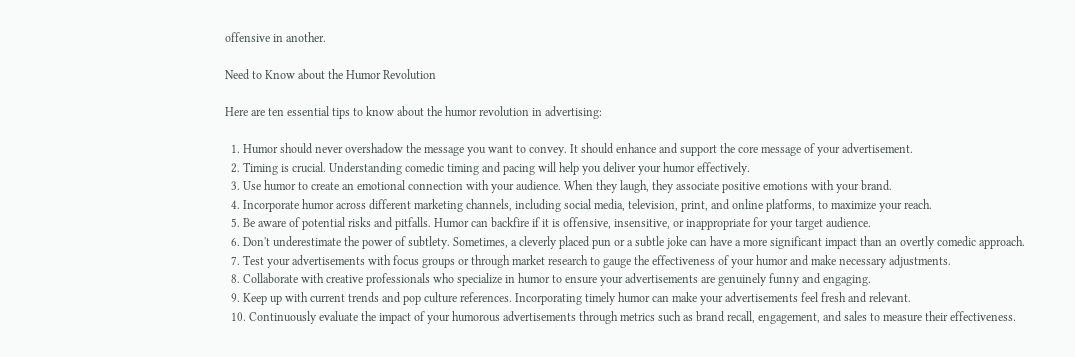offensive in another.

Need to Know about the Humor Revolution

Here are ten essential tips to know about the humor revolution in advertising:

  1. Humor should never overshadow the message you want to convey. It should enhance and support the core message of your advertisement.
  2. Timing is crucial. Understanding comedic timing and pacing will help you deliver your humor effectively.
  3. Use humor to create an emotional connection with your audience. When they laugh, they associate positive emotions with your brand.
  4. Incorporate humor across different marketing channels, including social media, television, print, and online platforms, to maximize your reach.
  5. Be aware of potential risks and pitfalls. Humor can backfire if it is offensive, insensitive, or inappropriate for your target audience.
  6. Don't underestimate the power of subtlety. Sometimes, a cleverly placed pun or a subtle joke can have a more significant impact than an overtly comedic approach.
  7. Test your advertisements with focus groups or through market research to gauge the effectiveness of your humor and make necessary adjustments.
  8. Collaborate with creative professionals who specialize in humor to ensure your advertisements are genuinely funny and engaging.
  9. Keep up with current trends and pop culture references. Incorporating timely humor can make your advertisements feel fresh and relevant.
  10. Continuously evaluate the impact of your humorous advertisements through metrics such as brand recall, engagement, and sales to measure their effectiveness.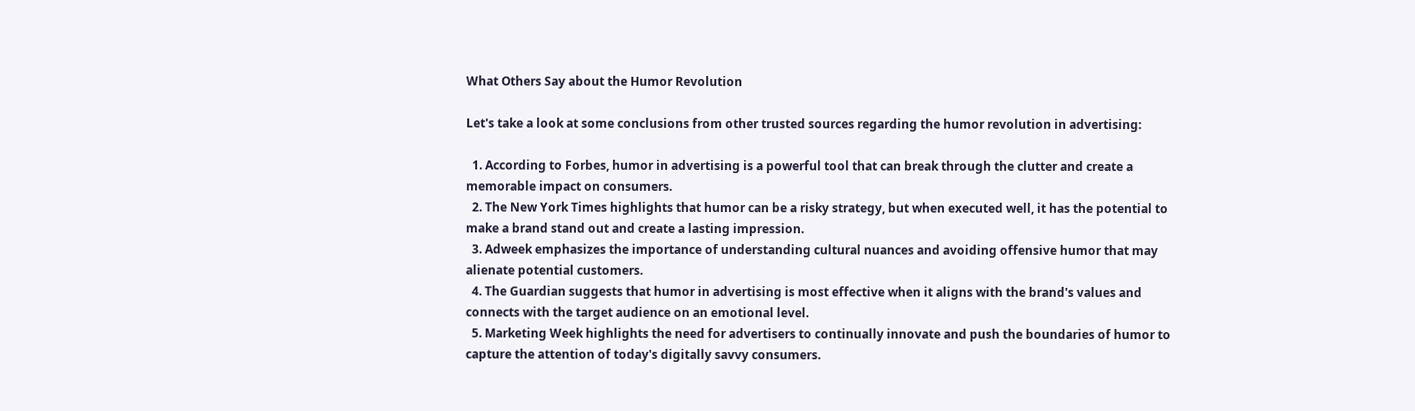What Others Say about the Humor Revolution

Let's take a look at some conclusions from other trusted sources regarding the humor revolution in advertising:

  1. According to Forbes, humor in advertising is a powerful tool that can break through the clutter and create a memorable impact on consumers.
  2. The New York Times highlights that humor can be a risky strategy, but when executed well, it has the potential to make a brand stand out and create a lasting impression.
  3. Adweek emphasizes the importance of understanding cultural nuances and avoiding offensive humor that may alienate potential customers.
  4. The Guardian suggests that humor in advertising is most effective when it aligns with the brand's values and connects with the target audience on an emotional level.
  5. Marketing Week highlights the need for advertisers to continually innovate and push the boundaries of humor to capture the attention of today's digitally savvy consumers.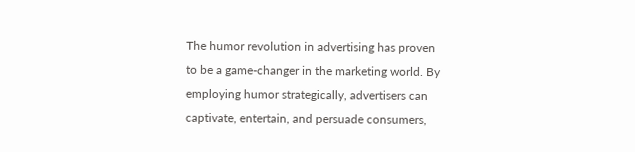The humor revolution in advertising has proven to be a game-changer in the marketing world. By employing humor strategically, advertisers can captivate, entertain, and persuade consumers,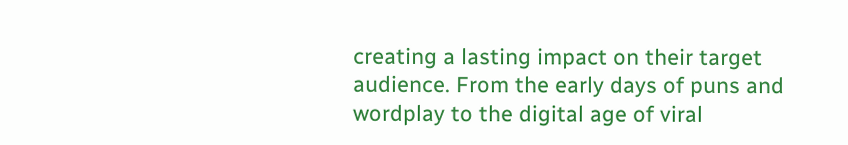creating a lasting impact on their target audience. From the early days of puns and wordplay to the digital age of viral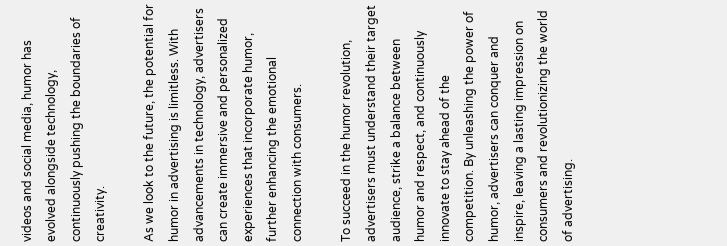videos and social media, humor has evolved alongside technology, continuously pushing the boundaries of creativity.

As we look to the future, the potential for humor in advertising is limitless. With advancements in technology, advertisers can create immersive and personalized experiences that incorporate humor, further enhancing the emotional connection with consumers.

To succeed in the humor revolution, advertisers must understand their target audience, strike a balance between humor and respect, and continuously innovate to stay ahead of the competition. By unleashing the power of humor, advertisers can conquer and inspire, leaving a lasting impression on consumers and revolutionizing the world of advertising.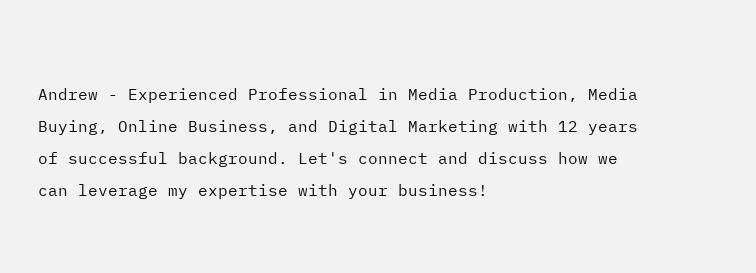Andrew - Experienced Professional in Media Production, Media Buying, Online Business, and Digital Marketing with 12 years of successful background. Let's connect and discuss how we can leverage my expertise with your business!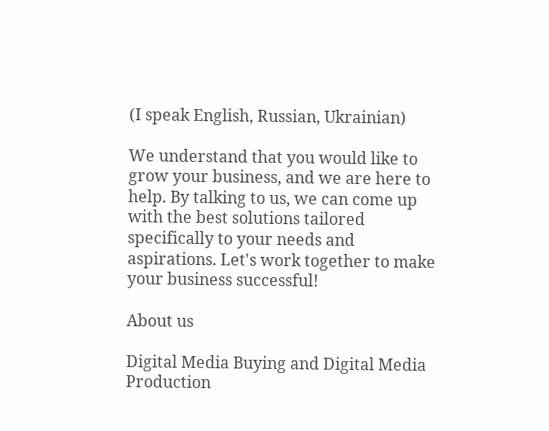(I speak English, Russian, Ukrainian)

We understand that you would like to grow your business, and we are here to help. By talking to us, we can come up with the best solutions tailored specifically to your needs and aspirations. Let's work together to make your business successful!

About us

Digital Media Buying and Digital Media Production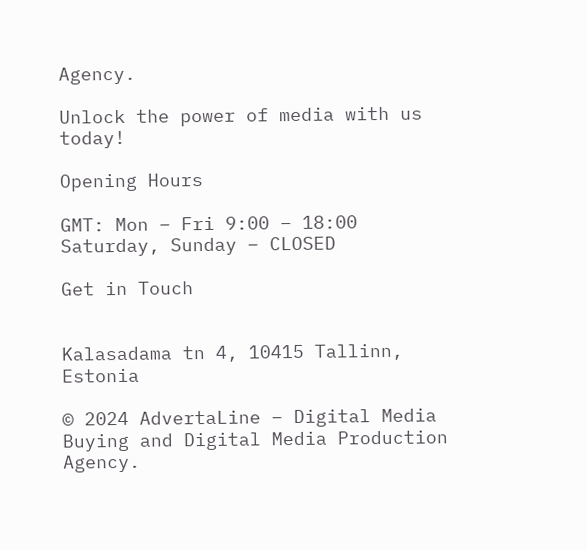Agency.

Unlock the power of media with us today!

Opening Hours

GMT: Mon – Fri 9:00 – 18:00
Saturday, Sunday – CLOSED

Get in Touch


Kalasadama tn 4, 10415 Tallinn, Estonia

© 2024 AdvertaLine – Digital Media Buying and Digital Media Production Agency.